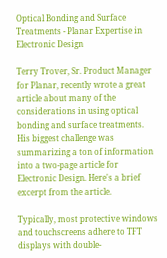Optical Bonding and Surface Treatments - Planar Expertise in Electronic Design

Terry Trover, Sr. Product Manager for Planar, recently wrote a great article about many of the considerations in using optical bonding and surface treatments. His biggest challenge was summarizing a ton of information into a two-page article for Electronic Design. Here's a brief excerpt from the article.

Typically, most protective windows and touchscreens adhere to TFT displays with double-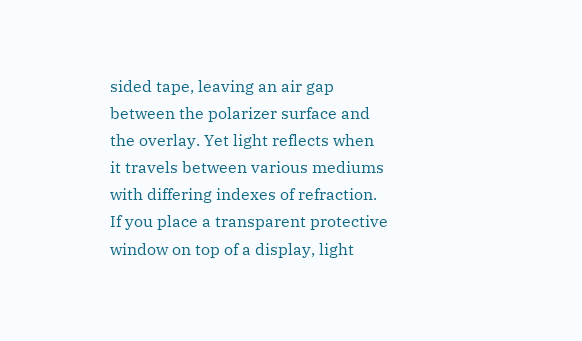sided tape, leaving an air gap between the polarizer surface and the overlay. Yet light reflects when it travels between various mediums with differing indexes of refraction. If you place a transparent protective window on top of a display, light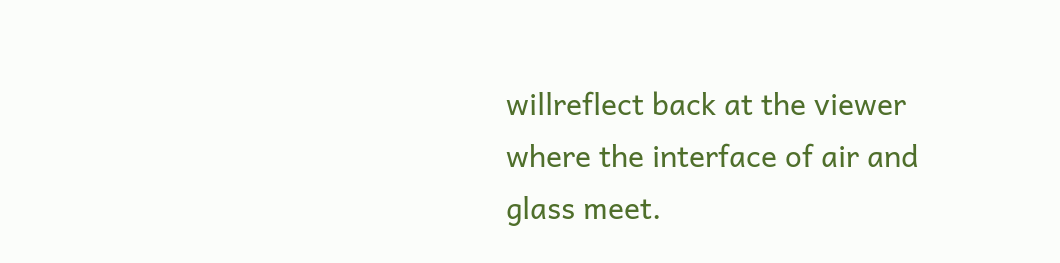willreflect back at the viewer where the interface of air and glass meet.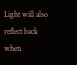Light will also reflect back when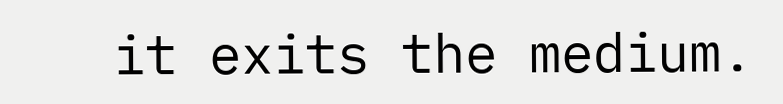it exits the medium.